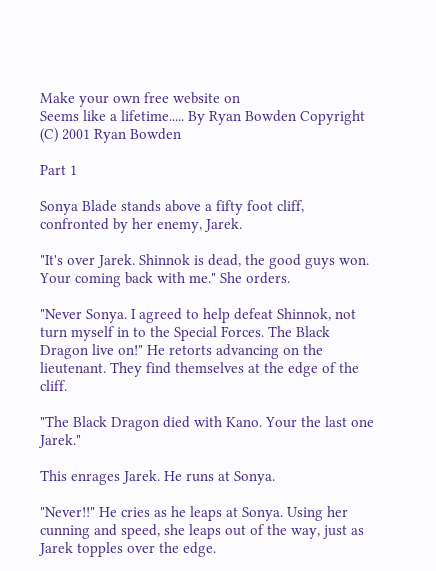Make your own free website on
Seems like a lifetime..... By Ryan Bowden Copyright (C) 2001 Ryan Bowden

Part 1

Sonya Blade stands above a fifty foot cliff, confronted by her enemy, Jarek.

"It's over Jarek. Shinnok is dead, the good guys won. Your coming back with me." She orders.

"Never Sonya. I agreed to help defeat Shinnok, not turn myself in to the Special Forces. The Black Dragon live on!" He retorts advancing on the lieutenant. They find themselves at the edge of the cliff.

"The Black Dragon died with Kano. Your the last one Jarek."

This enrages Jarek. He runs at Sonya.

"Never!!" He cries as he leaps at Sonya. Using her cunning and speed, she leaps out of the way, just as Jarek topples over the edge.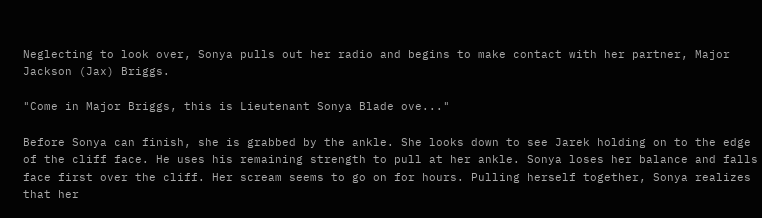Neglecting to look over, Sonya pulls out her radio and begins to make contact with her partner, Major Jackson (Jax) Briggs.

"Come in Major Briggs, this is Lieutenant Sonya Blade ove..."

Before Sonya can finish, she is grabbed by the ankle. She looks down to see Jarek holding on to the edge of the cliff face. He uses his remaining strength to pull at her ankle. Sonya loses her balance and falls face first over the cliff. Her scream seems to go on for hours. Pulling herself together, Sonya realizes that her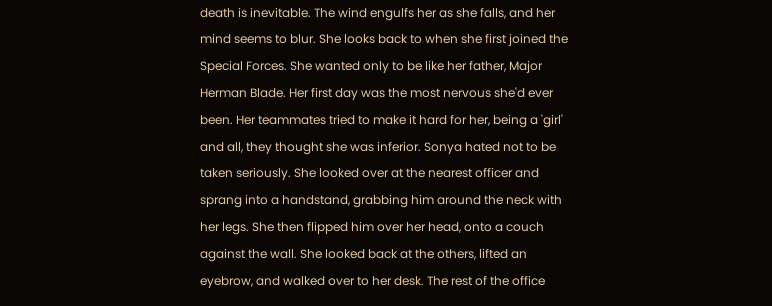death is inevitable. The wind engulfs her as she falls, and her mind seems to blur. She looks back to when she first joined the Special Forces. She wanted only to be like her father, Major Herman Blade. Her first day was the most nervous she'd ever been. Her teammates tried to make it hard for her, being a 'girl' and all, they thought she was inferior. Sonya hated not to be taken seriously. She looked over at the nearest officer and sprang into a handstand, grabbing him around the neck with her legs. She then flipped him over her head, onto a couch against the wall. She looked back at the others, lifted an eyebrow, and walked over to her desk. The rest of the office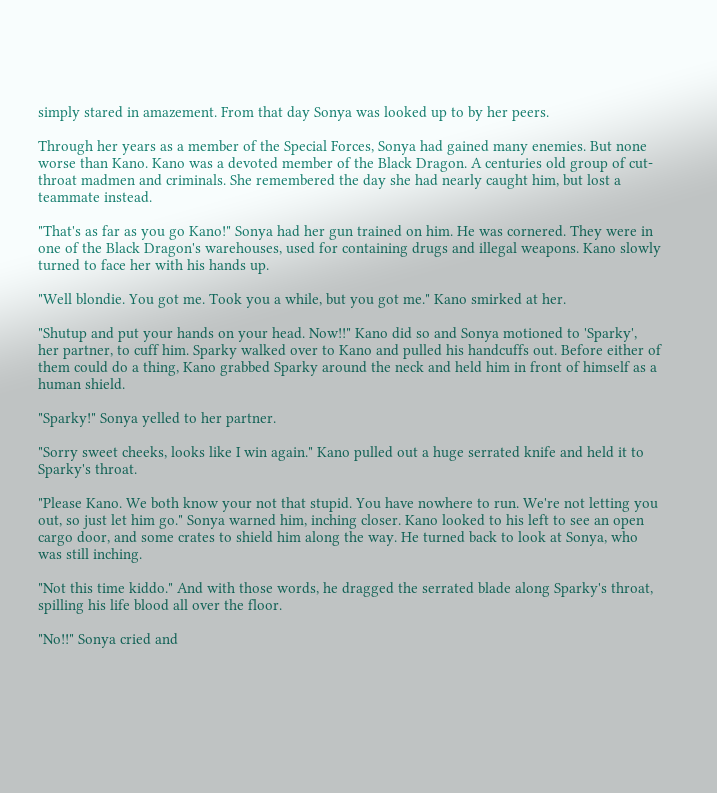simply stared in amazement. From that day Sonya was looked up to by her peers.

Through her years as a member of the Special Forces, Sonya had gained many enemies. But none worse than Kano. Kano was a devoted member of the Black Dragon. A centuries old group of cut-throat madmen and criminals. She remembered the day she had nearly caught him, but lost a teammate instead.

"That's as far as you go Kano!" Sonya had her gun trained on him. He was cornered. They were in one of the Black Dragon's warehouses, used for containing drugs and illegal weapons. Kano slowly turned to face her with his hands up.

"Well blondie. You got me. Took you a while, but you got me." Kano smirked at her.

"Shutup and put your hands on your head. Now!!" Kano did so and Sonya motioned to 'Sparky', her partner, to cuff him. Sparky walked over to Kano and pulled his handcuffs out. Before either of them could do a thing, Kano grabbed Sparky around the neck and held him in front of himself as a human shield.

"Sparky!" Sonya yelled to her partner.

"Sorry sweet cheeks, looks like I win again." Kano pulled out a huge serrated knife and held it to Sparky's throat.

"Please Kano. We both know your not that stupid. You have nowhere to run. We're not letting you out, so just let him go." Sonya warned him, inching closer. Kano looked to his left to see an open cargo door, and some crates to shield him along the way. He turned back to look at Sonya, who was still inching.

"Not this time kiddo." And with those words, he dragged the serrated blade along Sparky's throat, spilling his life blood all over the floor.

"No!!" Sonya cried and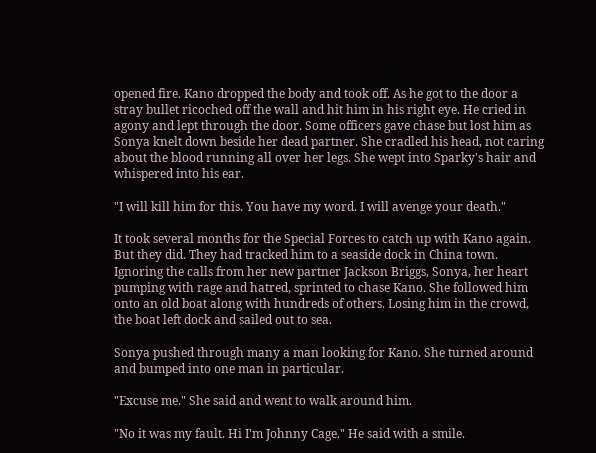opened fire. Kano dropped the body and took off. As he got to the door a stray bullet ricoched off the wall and hit him in his right eye. He cried in agony and lept through the door. Some officers gave chase but lost him as Sonya knelt down beside her dead partner. She cradled his head, not caring about the blood running all over her legs. She wept into Sparky's hair and whispered into his ear.

"I will kill him for this. You have my word. I will avenge your death."

It took several months for the Special Forces to catch up with Kano again. But they did. They had tracked him to a seaside dock in China town. Ignoring the calls from her new partner Jackson Briggs, Sonya, her heart pumping with rage and hatred, sprinted to chase Kano. She followed him onto an old boat along with hundreds of others. Losing him in the crowd, the boat left dock and sailed out to sea.

Sonya pushed through many a man looking for Kano. She turned around and bumped into one man in particular.

"Excuse me." She said and went to walk around him.

"No it was my fault. Hi I'm Johnny Cage." He said with a smile.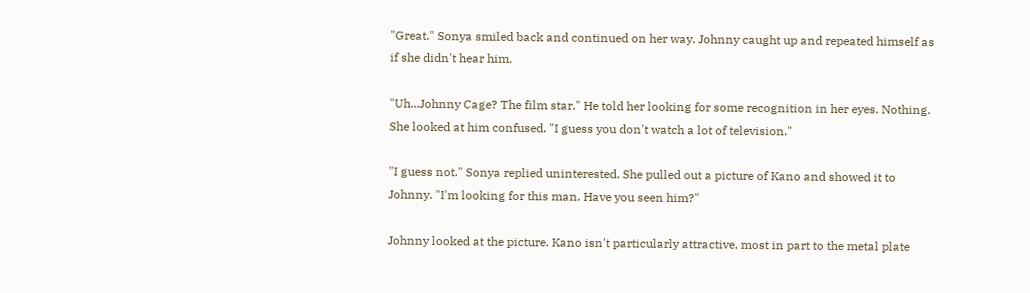"Great." Sonya smiled back and continued on her way. Johnny caught up and repeated himself as if she didn't hear him.

"Uh...Johnny Cage? The film star." He told her looking for some recognition in her eyes. Nothing. She looked at him confused. "I guess you don't watch a lot of television."

"I guess not." Sonya replied uninterested. She pulled out a picture of Kano and showed it to Johnny. "I'm looking for this man. Have you seen him?"

Johnny looked at the picture. Kano isn't particularly attractive, most in part to the metal plate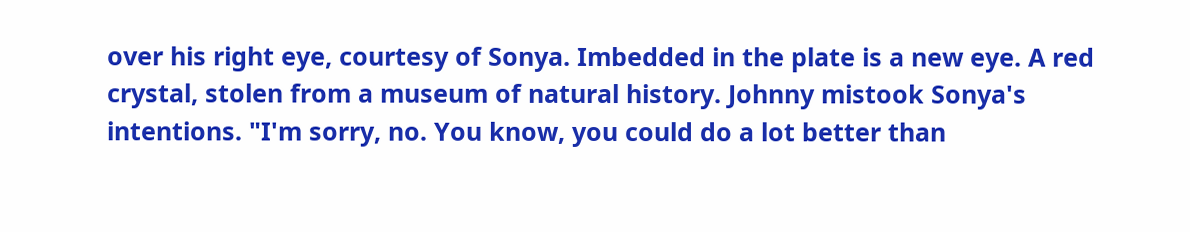over his right eye, courtesy of Sonya. Imbedded in the plate is a new eye. A red crystal, stolen from a museum of natural history. Johnny mistook Sonya's intentions. "I'm sorry, no. You know, you could do a lot better than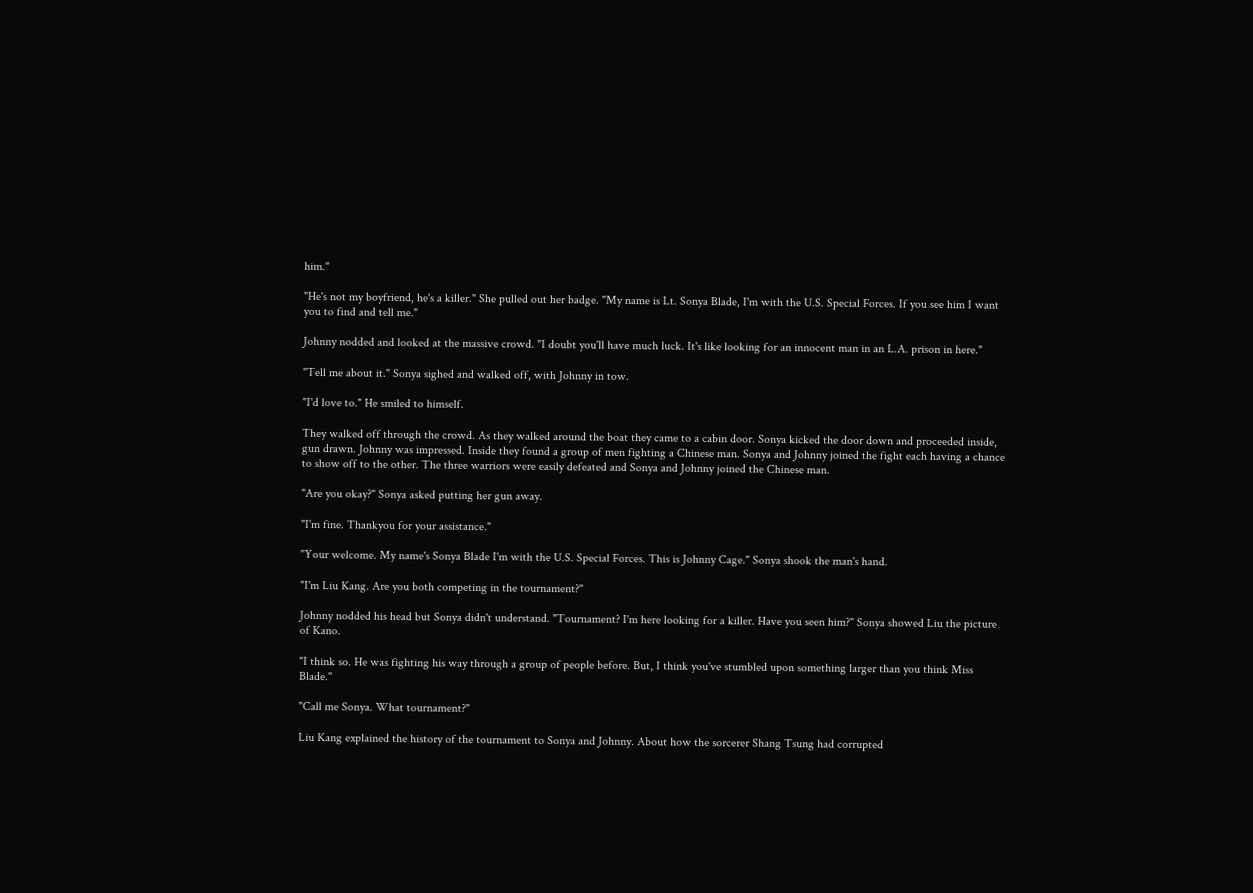him."

"He's not my boyfriend, he's a killer." She pulled out her badge. "My name is Lt. Sonya Blade, I'm with the U.S. Special Forces. If you see him I want you to find and tell me."

Johnny nodded and looked at the massive crowd. "I doubt you'll have much luck. It's like looking for an innocent man in an L.A. prison in here."

"Tell me about it." Sonya sighed and walked off, with Johnny in tow.

"I'd love to." He smiled to himself.

They walked off through the crowd. As they walked around the boat they came to a cabin door. Sonya kicked the door down and proceeded inside, gun drawn. Johnny was impressed. Inside they found a group of men fighting a Chinese man. Sonya and Johnny joined the fight each having a chance to show off to the other. The three warriors were easily defeated and Sonya and Johnny joined the Chinese man.

"Are you okay?" Sonya asked putting her gun away.

"I'm fine. Thankyou for your assistance."

"Your welcome. My name's Sonya Blade I'm with the U.S. Special Forces. This is Johnny Cage." Sonya shook the man's hand.

"I'm Liu Kang. Are you both competing in the tournament?"

Johnny nodded his head but Sonya didn't understand. "Tournament? I'm here looking for a killer. Have you seen him?" Sonya showed Liu the picture of Kano.

"I think so. He was fighting his way through a group of people before. But, I think you've stumbled upon something larger than you think Miss Blade."

"Call me Sonya. What tournament?"

Liu Kang explained the history of the tournament to Sonya and Johnny. About how the sorcerer Shang Tsung had corrupted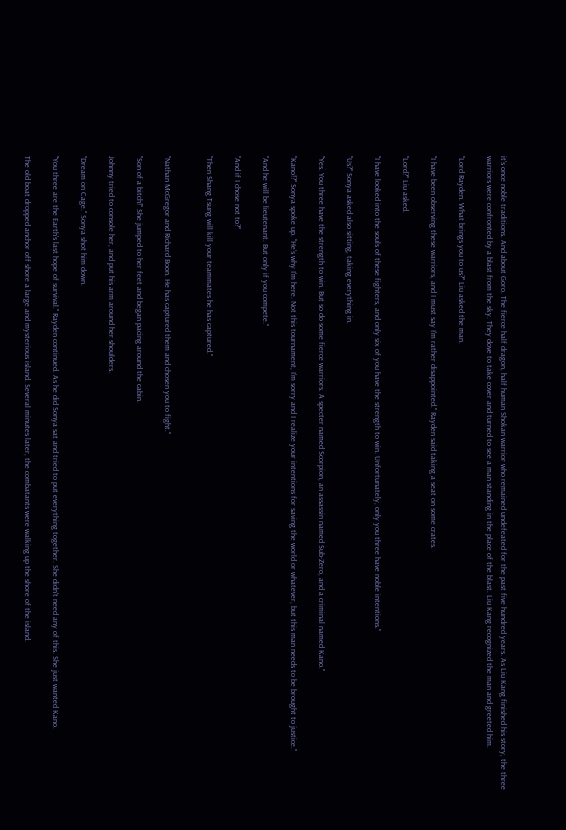it's once noble traditions. And about Goro. The fierce half dragon, half human Shokan warrior who remained undefeated for the past five hundred years. As Liu Kang finished his story, the three warriors were confronted by a blast from the sky. They dove to take cover and turned to see a man standing in the place of the blast. Liu Kang recognized the man and greeted him.

"Lord Rayden. What brings you to us?" Liu asked the man.

"I have been observing these warriors, and I must say I'm rather disappointed." Rayden said taking a seat on some crates.

"Lord?" Liu asked.

"I have looked into the souls of these fighters, and only six of you have the strength to win. Unfortunately, only you three have noble intentions."

"Us?" Sonya asked also sitting, taking everything in.

"Yes. You three have the strength to win. But so do some fierce warriors. A specter named Scorpion, an assassin named Sub-Zero, and a criminal named Kano."

"Kano!?" Sonya spoke up. "He's why I'm here. Not this tournament, I'm sorry and I realize your intentions for saving the world or whatever, but this man needs to be brought to justice."

"And he will be lieutenant. But only if you compete."

"And if I chose not to?"

"Then Shang Tsung will kill your teammates he has captured."


"Nathan McGregor and Richard Boon. He has captured them and chosen you to fight."

"Son of a bitch!" She jumped to her feet and began pacing around the cabin.

Johnny tried to console her, and put his arm around her shoulders.

"Dream on Cage." Sonya shot him down.

"You three are the Earth's last hope of survival." Rayden continued. As he did Sonya sat and tried to put everything together. She didn't need any of this. She just wanted Kano.

The old boat dropped anchor off shore a large and mysterious island. Several minutes later, the combatants were walking up the shore of the island.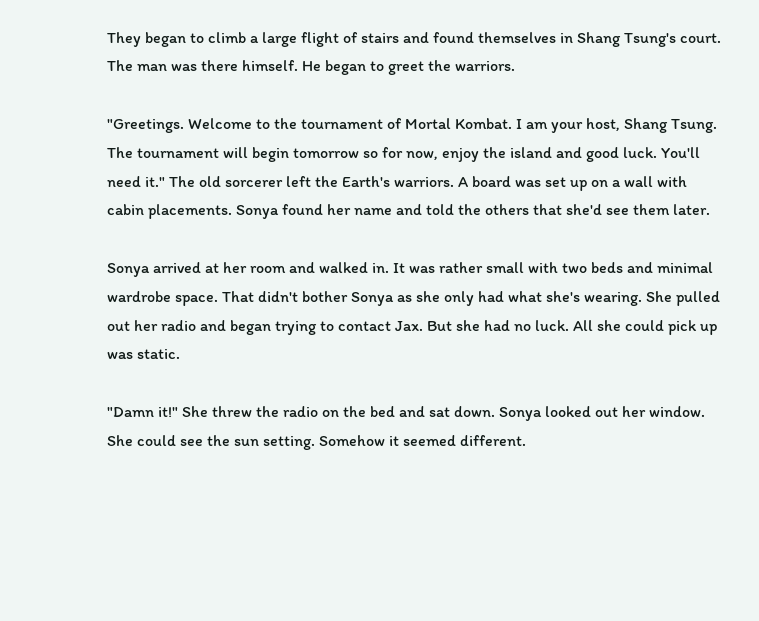They began to climb a large flight of stairs and found themselves in Shang Tsung's court. The man was there himself. He began to greet the warriors.

"Greetings. Welcome to the tournament of Mortal Kombat. I am your host, Shang Tsung. The tournament will begin tomorrow so for now, enjoy the island and good luck. You'll need it." The old sorcerer left the Earth's warriors. A board was set up on a wall with cabin placements. Sonya found her name and told the others that she'd see them later.

Sonya arrived at her room and walked in. It was rather small with two beds and minimal wardrobe space. That didn't bother Sonya as she only had what she's wearing. She pulled out her radio and began trying to contact Jax. But she had no luck. All she could pick up was static.

"Damn it!" She threw the radio on the bed and sat down. Sonya looked out her window. She could see the sun setting. Somehow it seemed different.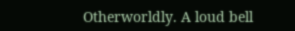Otherworldly. A loud bell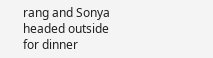rang and Sonya headed outside for dinner